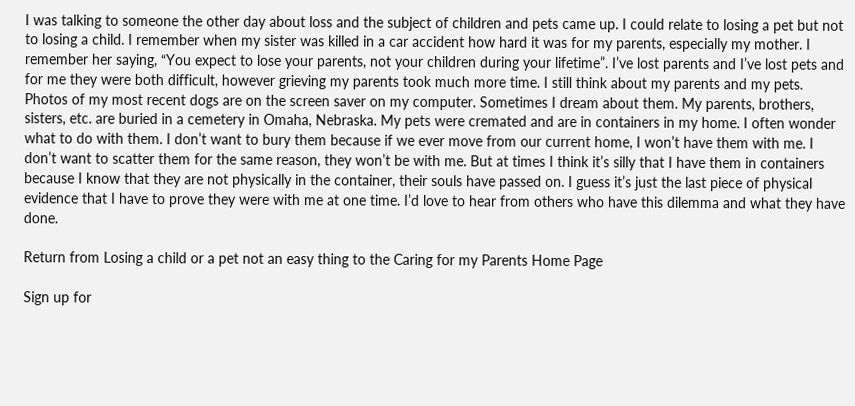I was talking to someone the other day about loss and the subject of children and pets came up. I could relate to losing a pet but not to losing a child. I remember when my sister was killed in a car accident how hard it was for my parents, especially my mother. I remember her saying, “You expect to lose your parents, not your children during your lifetime”. I’ve lost parents and I’ve lost pets and for me they were both difficult, however grieving my parents took much more time. I still think about my parents and my pets. Photos of my most recent dogs are on the screen saver on my computer. Sometimes I dream about them. My parents, brothers, sisters, etc. are buried in a cemetery in Omaha, Nebraska. My pets were cremated and are in containers in my home. I often wonder what to do with them. I don’t want to bury them because if we ever move from our current home, I won’t have them with me. I don’t want to scatter them for the same reason, they won’t be with me. But at times I think it’s silly that I have them in containers because I know that they are not physically in the container, their souls have passed on. I guess it’s just the last piece of physical evidence that I have to prove they were with me at one time. I’d love to hear from others who have this dilemma and what they have done.

Return from Losing a child or a pet not an easy thing to the Caring for my Parents Home Page

Sign up for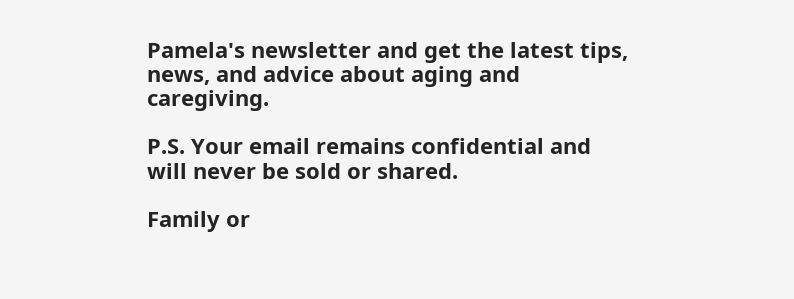Pamela's newsletter and get the latest tips, news, and advice about aging and caregiving.

P.S. Your email remains confidential and will never be sold or shared.

Family or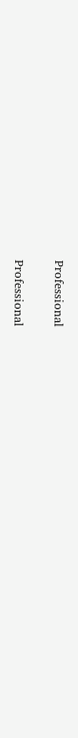Professional

Professional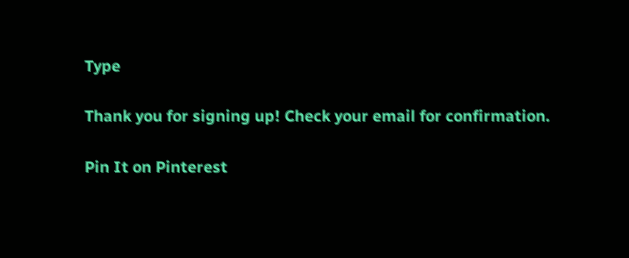Type

Thank you for signing up! Check your email for confirmation.

Pin It on Pinterest